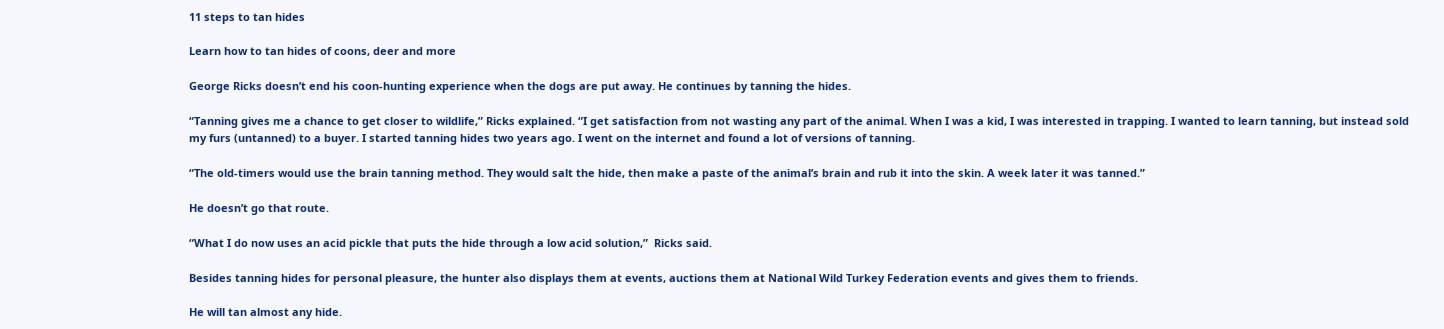11 steps to tan hides

Learn how to tan hides of coons, deer and more

George Ricks doesn’t end his coon-hunting experience when the dogs are put away. He continues by tanning the hides.

“Tanning gives me a chance to get closer to wildlife,” Ricks explained. “I get satisfaction from not wasting any part of the animal. When I was a kid, I was interested in trapping. I wanted to learn tanning, but instead sold my furs (untanned) to a buyer. I started tanning hides two years ago. I went on the internet and found a lot of versions of tanning.

“The old-timers would use the brain tanning method. They would salt the hide, then make a paste of the animal’s brain and rub it into the skin. A week later it was tanned.”

He doesn’t go that route.

“What I do now uses an acid pickle that puts the hide through a low acid solution,”  Ricks said.

Besides tanning hides for personal pleasure, the hunter also displays them at events, auctions them at National Wild Turkey Federation events and gives them to friends.

He will tan almost any hide.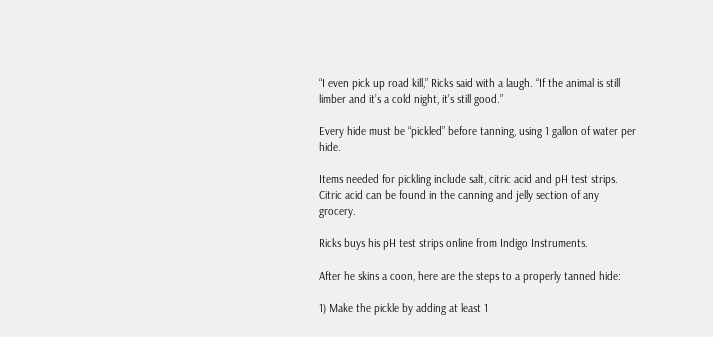“I even pick up road kill,” Ricks said with a laugh. “If the animal is still limber and it’s a cold night, it’s still good.”

Every hide must be “pickled” before tanning, using 1 gallon of water per hide.

Items needed for pickling include salt, citric acid and pH test strips. Citric acid can be found in the canning and jelly section of any grocery.

Ricks buys his pH test strips online from Indigo Instruments.

After he skins a coon, here are the steps to a properly tanned hide:

1) Make the pickle by adding at least 1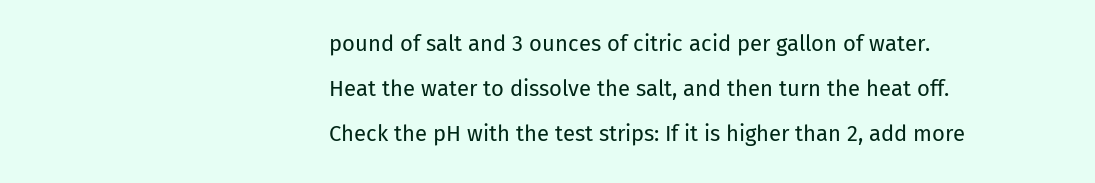pound of salt and 3 ounces of citric acid per gallon of water. Heat the water to dissolve the salt, and then turn the heat off. Check the pH with the test strips: If it is higher than 2, add more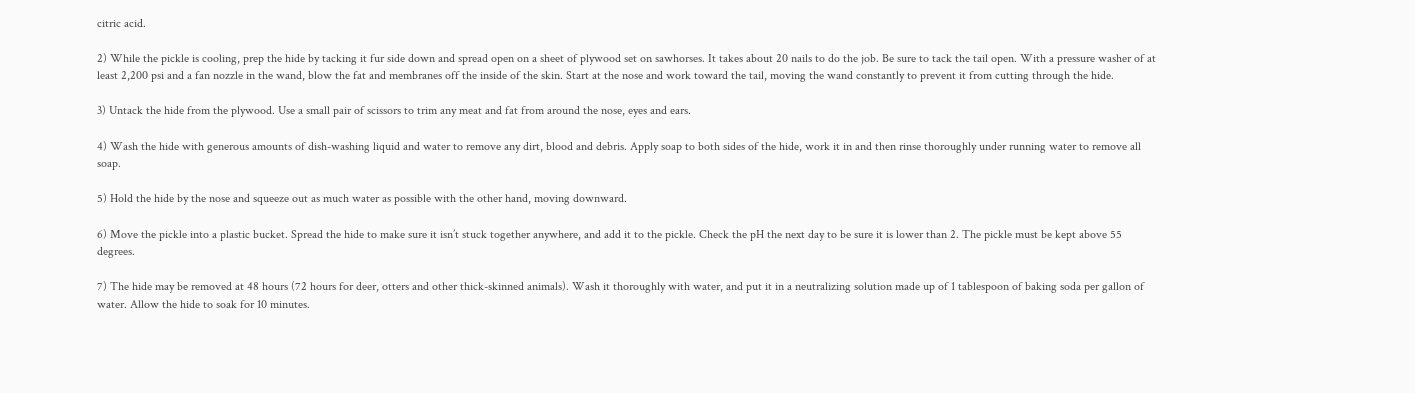citric acid.

2) While the pickle is cooling, prep the hide by tacking it fur side down and spread open on a sheet of plywood set on sawhorses. It takes about 20 nails to do the job. Be sure to tack the tail open. With a pressure washer of at least 2,200 psi and a fan nozzle in the wand, blow the fat and membranes off the inside of the skin. Start at the nose and work toward the tail, moving the wand constantly to prevent it from cutting through the hide.

3) Untack the hide from the plywood. Use a small pair of scissors to trim any meat and fat from around the nose, eyes and ears.

4) Wash the hide with generous amounts of dish-washing liquid and water to remove any dirt, blood and debris. Apply soap to both sides of the hide, work it in and then rinse thoroughly under running water to remove all soap.

5) Hold the hide by the nose and squeeze out as much water as possible with the other hand, moving downward.

6) Move the pickle into a plastic bucket. Spread the hide to make sure it isn’t stuck together anywhere, and add it to the pickle. Check the pH the next day to be sure it is lower than 2. The pickle must be kept above 55 degrees.

7) The hide may be removed at 48 hours (72 hours for deer, otters and other thick-skinned animals). Wash it thoroughly with water, and put it in a neutralizing solution made up of 1 tablespoon of baking soda per gallon of water. Allow the hide to soak for 10 minutes.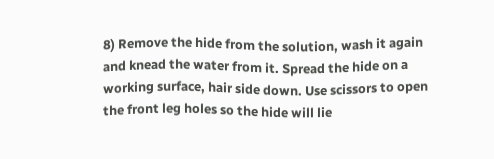8) Remove the hide from the solution, wash it again and knead the water from it. Spread the hide on a working surface, hair side down. Use scissors to open the front leg holes so the hide will lie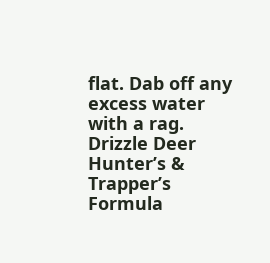flat. Dab off any excess water with a rag. Drizzle Deer Hunter’s & Trapper’s Formula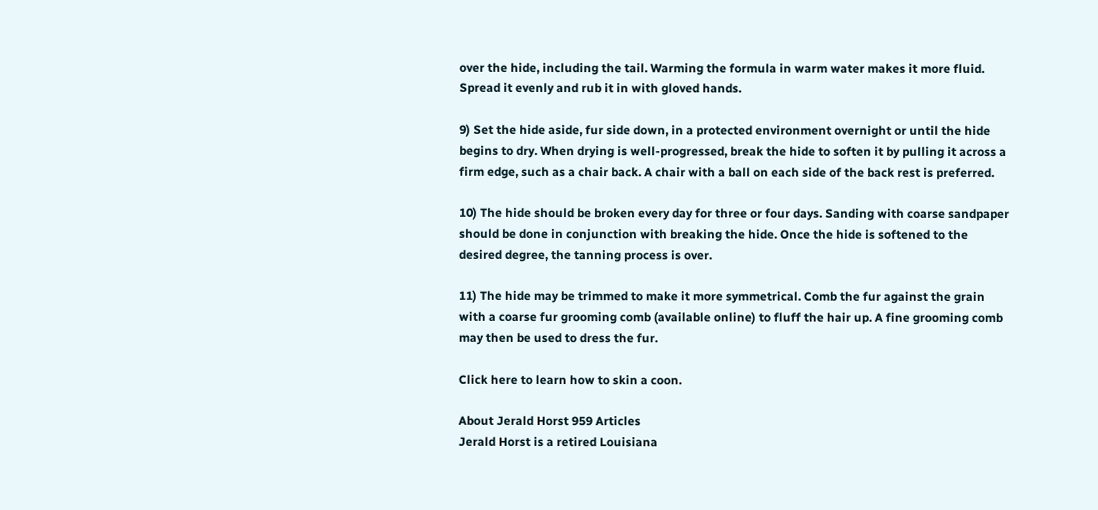over the hide, including the tail. Warming the formula in warm water makes it more fluid. Spread it evenly and rub it in with gloved hands.

9) Set the hide aside, fur side down, in a protected environment overnight or until the hide begins to dry. When drying is well-progressed, break the hide to soften it by pulling it across a firm edge, such as a chair back. A chair with a ball on each side of the back rest is preferred.

10) The hide should be broken every day for three or four days. Sanding with coarse sandpaper should be done in conjunction with breaking the hide. Once the hide is softened to the desired degree, the tanning process is over.

11) The hide may be trimmed to make it more symmetrical. Comb the fur against the grain with a coarse fur grooming comb (available online) to fluff the hair up. A fine grooming comb may then be used to dress the fur.

Click here to learn how to skin a coon.

About Jerald Horst 959 Articles
Jerald Horst is a retired Louisiana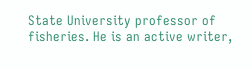State University professor of fisheries. He is an active writer,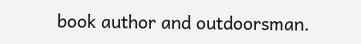book author and outdoorsman.